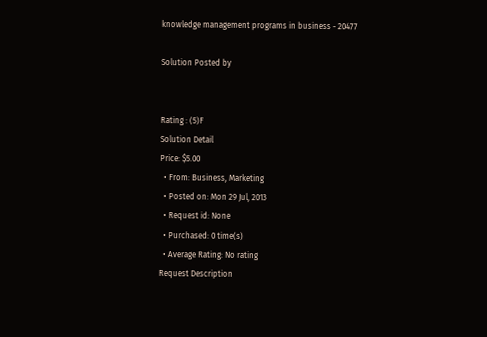knowledge management programs in business - 20477

Solution Posted by


Rating : (5)F
Solution Detail
Price: $5.00
  • From: Business, Marketing
  • Posted on: Mon 29 Jul, 2013
  • Request id: None
  • Purchased: 0 time(s)
  • Average Rating: No rating
Request Description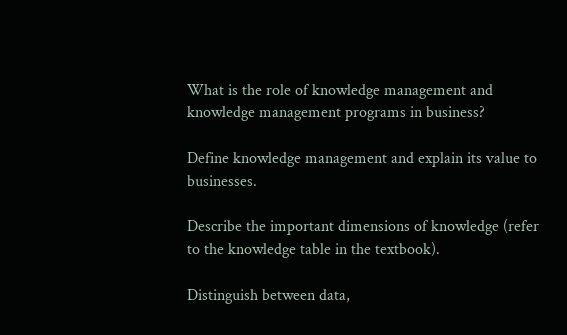What is the role of knowledge management and knowledge management programs in business?

Define knowledge management and explain its value to businesses.

Describe the important dimensions of knowledge (refer to the knowledge table in the textbook).

Distinguish between data,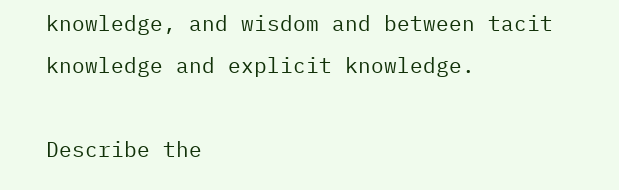knowledge, and wisdom and between tacit knowledge and explicit knowledge.

Describe the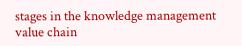stages in the knowledge management value chain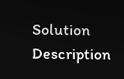Solution Description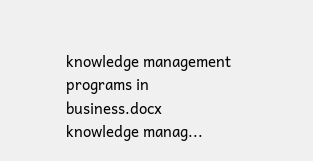knowledge management programs in business.docx
knowledge manag...